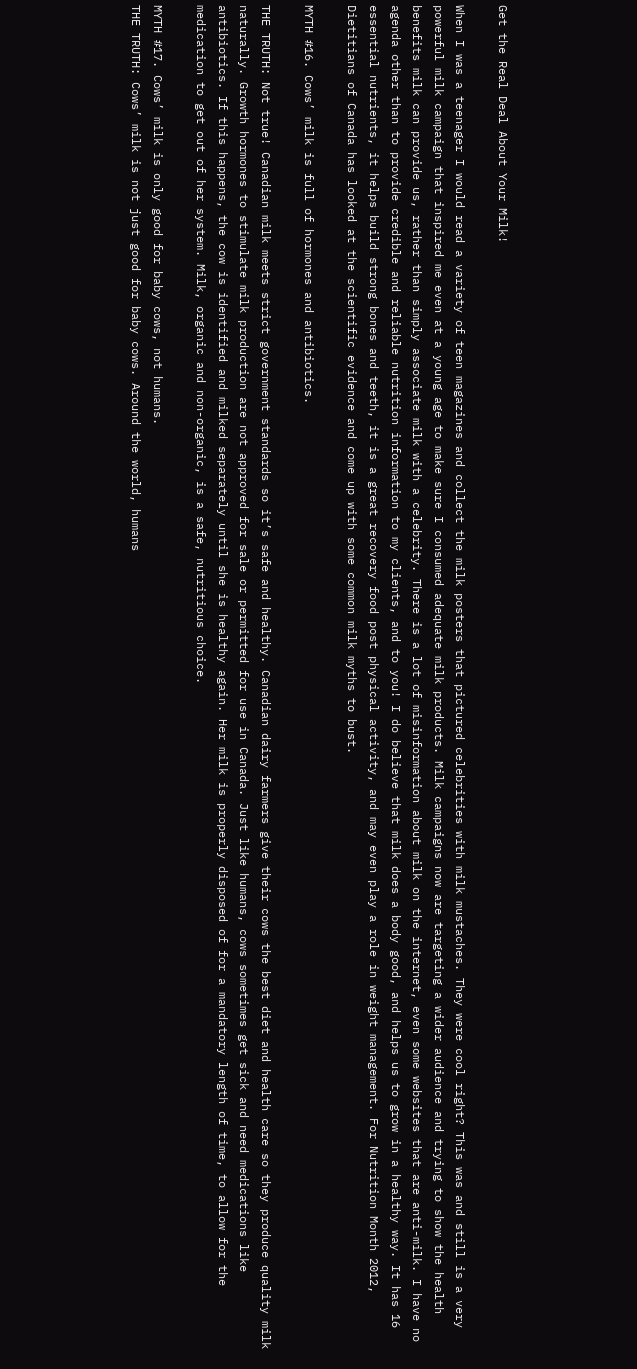Get the Real Deal About Your Milk!

When I was a teenager I would read a variety of teen magazines and collect the milk posters that pictured celebrities with milk mustaches. They were cool right? This was and still is a very powerful milk campaign that inspired me even at a young age to make sure I consumed adequate milk products. Milk campaigns now are targeting a wider audience and trying to show the health benefits milk can provide us, rather than simply associate milk with a celebrity. There is a lot of misinformation about milk on the internet, even some websites that are anti-milk. I have no agenda other than to provide credible and reliable nutrition information to my clients, and to you! I do believe that milk does a body good, and helps us to grow in a healthy way. It has 16 essential nutrients, it helps build strong bones and teeth, it is a great recovery food post physical activity, and may even play a role in weight management. For Nutrition Month 2012,  Dietitians of Canada has looked at the scientific evidence and come up with some common milk myths to bust.

MYTH #16. Cows’ milk is full of hormones and antibiotics.

THE TRUTH: Not true! Canadian milk meets strict government standards so it’s safe and healthy. Canadian dairy farmers give their cows the best diet and health care so they produce quality milk naturally. Growth hormones to stimulate milk production are not approved for sale or permitted for use in Canada. Just like humans, cows sometimes get sick and need medications like antibiotics. If this happens, the cow is identified and milked separately until she is healthy again. Her milk is properly disposed of for a mandatory length of time, to allow for the medication to get out of her system. Milk, organic and non-organic, is a safe, nutritious choice.

MYTH #17. Cows’ milk is only good for baby cows, not humans.
THE TRUTH: Cows’ milk is not just good for baby cows. Around the world, humans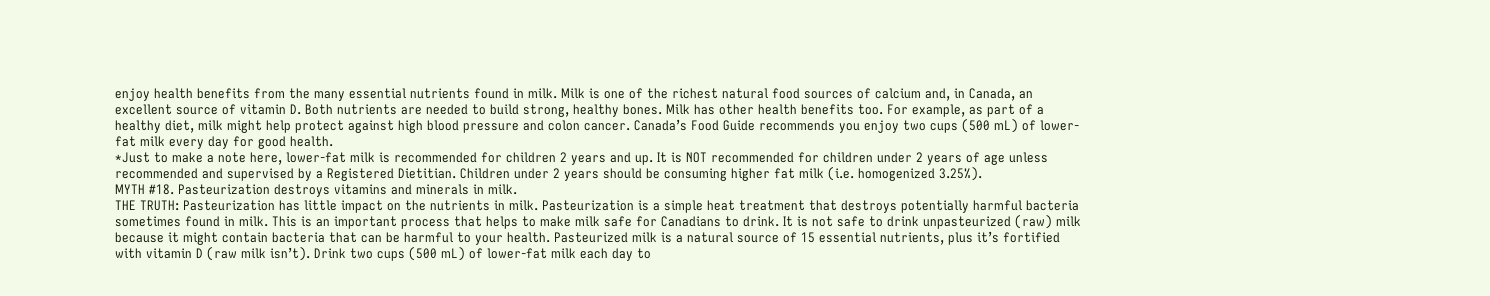enjoy health benefits from the many essential nutrients found in milk. Milk is one of the richest natural food sources of calcium and, in Canada, an excellent source of vitamin D. Both nutrients are needed to build strong, healthy bones. Milk has other health benefits too. For example, as part of a healthy diet, milk might help protect against high blood pressure and colon cancer. Canada’s Food Guide recommends you enjoy two cups (500 mL) of lower-fat milk every day for good health.
*Just to make a note here, lower-fat milk is recommended for children 2 years and up. It is NOT recommended for children under 2 years of age unless recommended and supervised by a Registered Dietitian. Children under 2 years should be consuming higher fat milk (i.e. homogenized 3.25%).
MYTH #18. Pasteurization destroys vitamins and minerals in milk.
THE TRUTH: Pasteurization has little impact on the nutrients in milk. Pasteurization is a simple heat treatment that destroys potentially harmful bacteria sometimes found in milk. This is an important process that helps to make milk safe for Canadians to drink. It is not safe to drink unpasteurized (raw) milk because it might contain bacteria that can be harmful to your health. Pasteurized milk is a natural source of 15 essential nutrients, plus it’s fortified with vitamin D (raw milk isn’t). Drink two cups (500 mL) of lower-fat milk each day to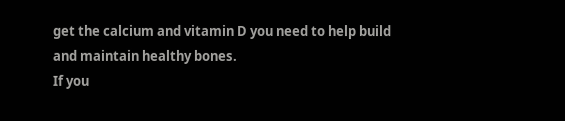get the calcium and vitamin D you need to help build and maintain healthy bones.
If you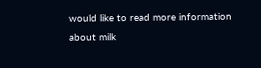would like to read more information about milk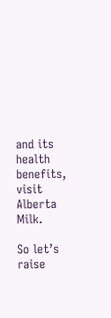and its health benefits, visit Alberta Milk.

So let’s raise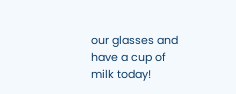our glasses and have a cup of milk today!